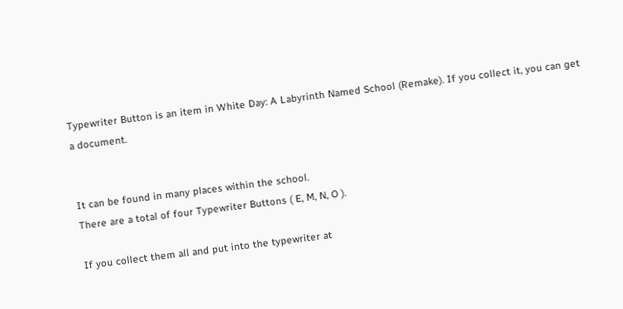Typewriter Button is an item in White Day: A Labyrinth Named School (Remake). If you collect it, you can get a document.


It can be found in many places within the school.
There are a total of four Typewriter Buttons ( E, M, N, O ).

If you collect them all and put into the typewriter at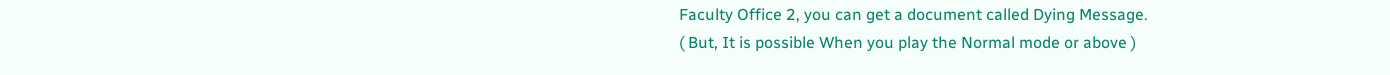Faculty Office 2, you can get a document called Dying Message.
( But, It is possible When you play the Normal mode or above )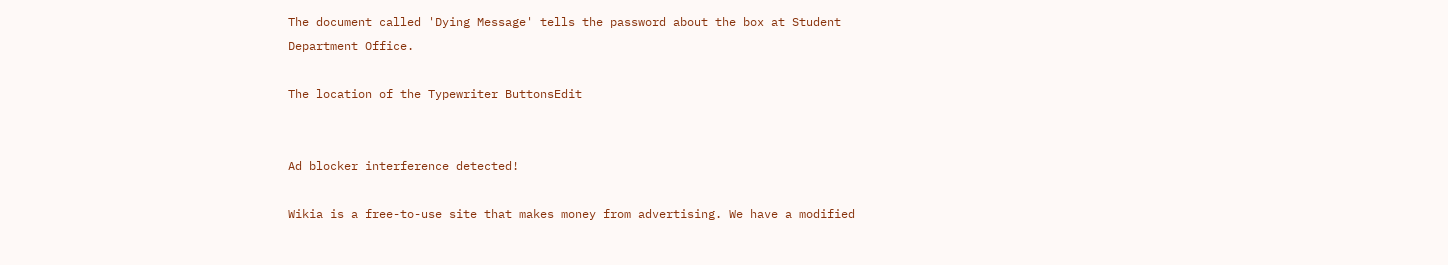The document called 'Dying Message' tells the password about the box at Student Department Office.

The location of the Typewriter ButtonsEdit


Ad blocker interference detected!

Wikia is a free-to-use site that makes money from advertising. We have a modified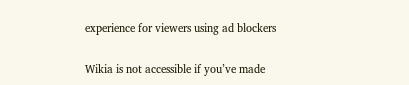experience for viewers using ad blockers

Wikia is not accessible if you’ve made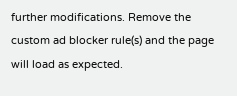further modifications. Remove the custom ad blocker rule(s) and the page will load as expected.